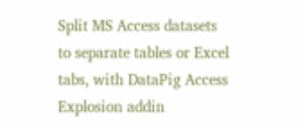Split MS Access datasets to separate tables or Excel tabs, with DataPig Access Explosion addin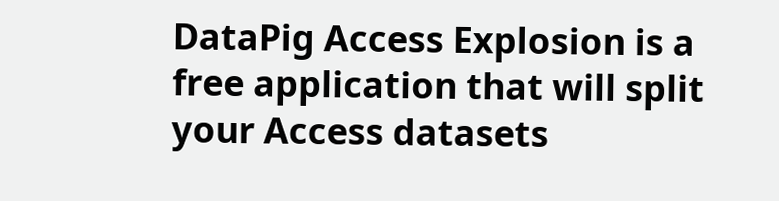DataPig Access Explosion is a free application that will split your Access datasets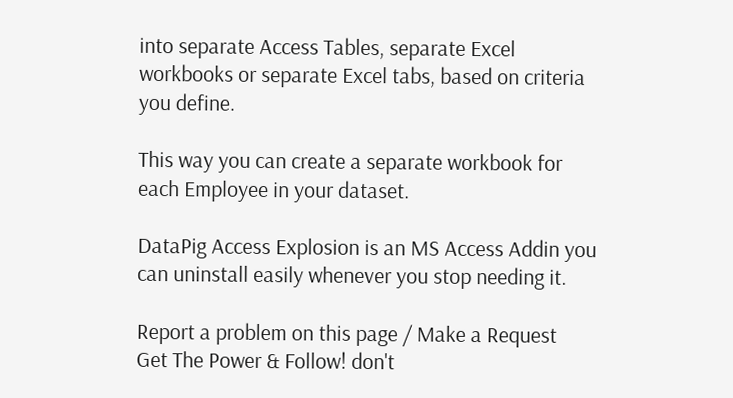into separate Access Tables, separate Excel workbooks or separate Excel tabs, based on criteria you define.

This way you can create a separate workbook for each Employee in your dataset.

DataPig Access Explosion is an MS Access Addin you can uninstall easily whenever you stop needing it.

Report a problem on this page / Make a Request
Get The Power & Follow! don't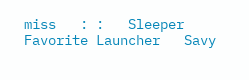miss   : :   Sleeper   Favorite Launcher   Savy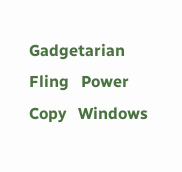Gadgetarian
Fling   Power Copy   Windows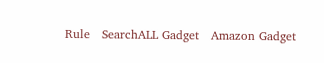Rule   SearchALL Gadget   Amazon Gadget